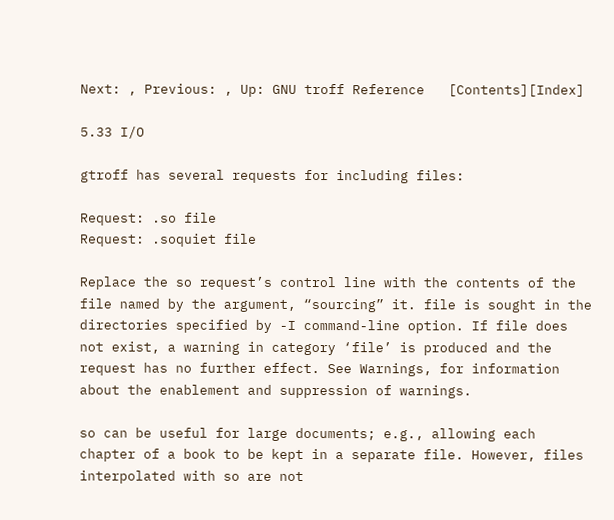Next: , Previous: , Up: GNU troff Reference   [Contents][Index]

5.33 I/O

gtroff has several requests for including files:

Request: .so file
Request: .soquiet file

Replace the so request’s control line with the contents of the file named by the argument, “sourcing” it. file is sought in the directories specified by -I command-line option. If file does not exist, a warning in category ‘file’ is produced and the request has no further effect. See Warnings, for information about the enablement and suppression of warnings.

so can be useful for large documents; e.g., allowing each chapter of a book to be kept in a separate file. However, files interpolated with so are not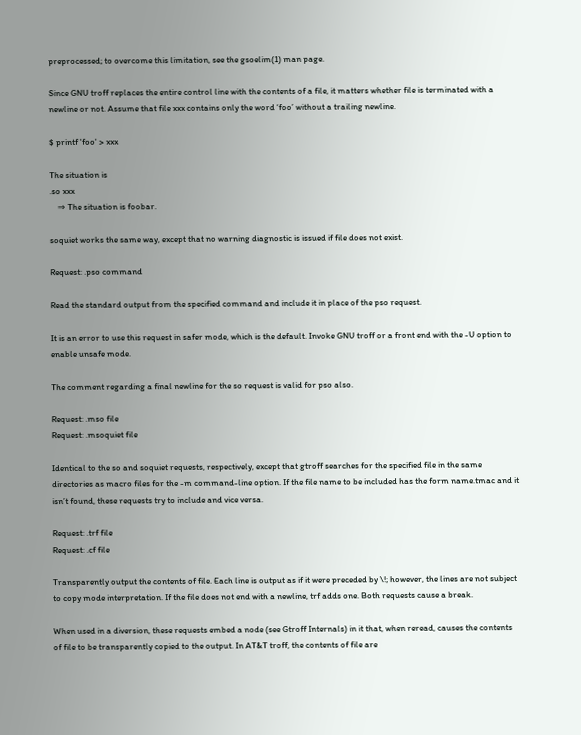preprocessed; to overcome this limitation, see the gsoelim(1) man page.

Since GNU troff replaces the entire control line with the contents of a file, it matters whether file is terminated with a newline or not. Assume that file xxx contains only the word ‘foo’ without a trailing newline.

$ printf 'foo' > xxx

The situation is
.so xxx
    ⇒ The situation is foobar.

soquiet works the same way, except that no warning diagnostic is issued if file does not exist.

Request: .pso command

Read the standard output from the specified command and include it in place of the pso request.

It is an error to use this request in safer mode, which is the default. Invoke GNU troff or a front end with the -U option to enable unsafe mode.

The comment regarding a final newline for the so request is valid for pso also.

Request: .mso file
Request: .msoquiet file

Identical to the so and soquiet requests, respectively, except that gtroff searches for the specified file in the same directories as macro files for the -m command-line option. If the file name to be included has the form name.tmac and it isn’t found, these requests try to include and vice versa.

Request: .trf file
Request: .cf file

Transparently output the contents of file. Each line is output as if it were preceded by \!; however, the lines are not subject to copy mode interpretation. If the file does not end with a newline, trf adds one. Both requests cause a break.

When used in a diversion, these requests embed a node (see Gtroff Internals) in it that, when reread, causes the contents of file to be transparently copied to the output. In AT&T troff, the contents of file are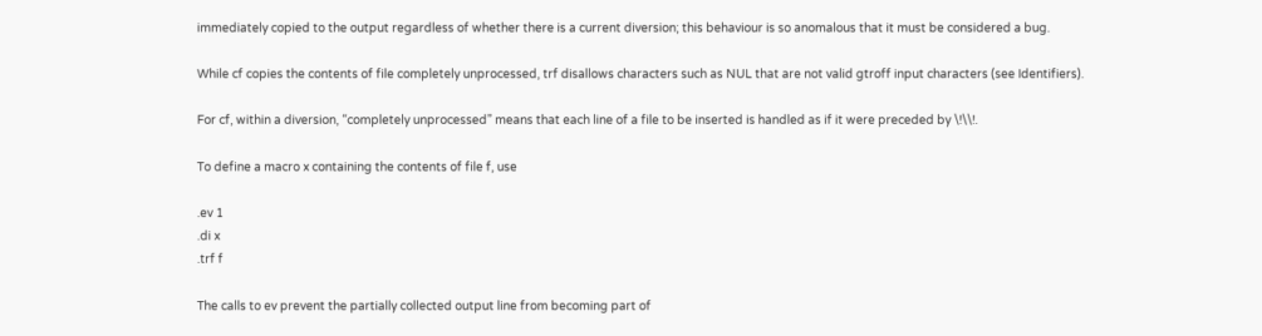immediately copied to the output regardless of whether there is a current diversion; this behaviour is so anomalous that it must be considered a bug.

While cf copies the contents of file completely unprocessed, trf disallows characters such as NUL that are not valid gtroff input characters (see Identifiers).

For cf, within a diversion, “completely unprocessed” means that each line of a file to be inserted is handled as if it were preceded by \!\\!.

To define a macro x containing the contents of file f, use

.ev 1
.di x
.trf f

The calls to ev prevent the partially collected output line from becoming part of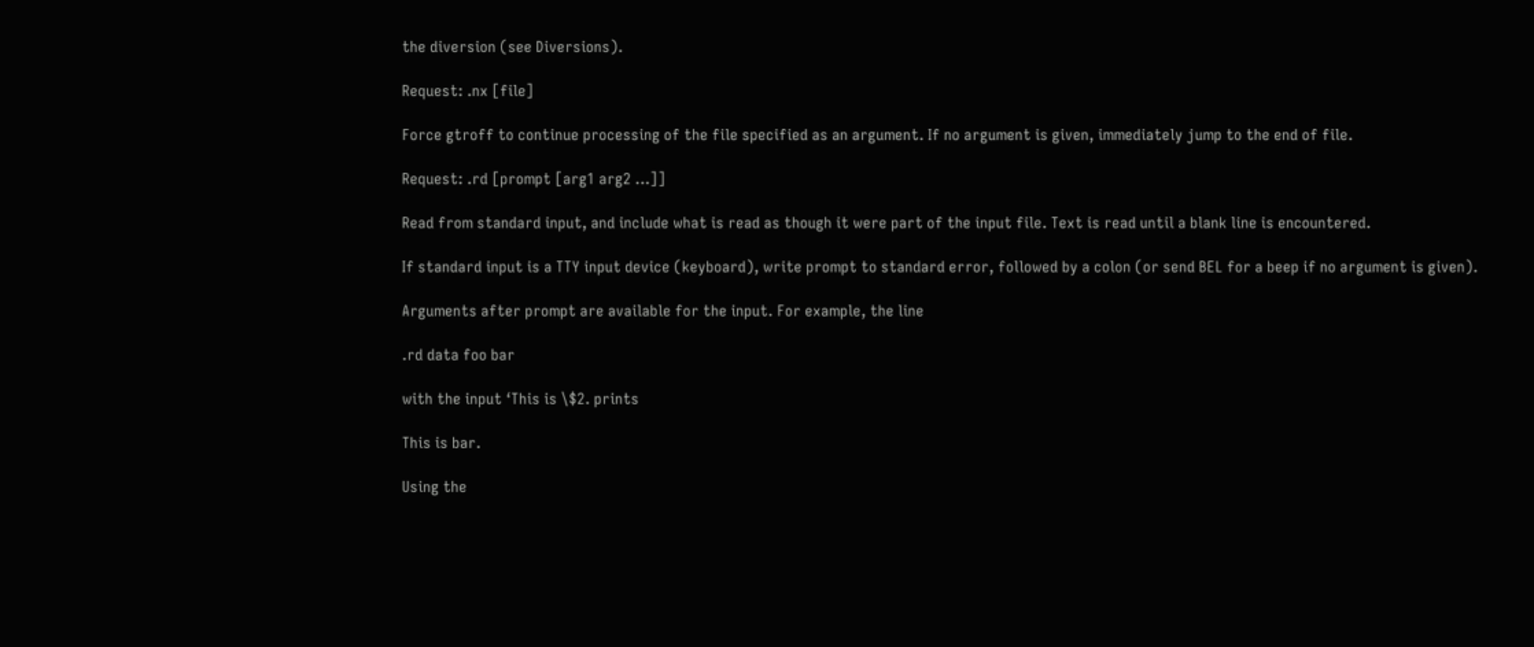the diversion (see Diversions).

Request: .nx [file]

Force gtroff to continue processing of the file specified as an argument. If no argument is given, immediately jump to the end of file.

Request: .rd [prompt [arg1 arg2 …]]

Read from standard input, and include what is read as though it were part of the input file. Text is read until a blank line is encountered.

If standard input is a TTY input device (keyboard), write prompt to standard error, followed by a colon (or send BEL for a beep if no argument is given).

Arguments after prompt are available for the input. For example, the line

.rd data foo bar

with the input ‘This is \$2. prints

This is bar.

Using the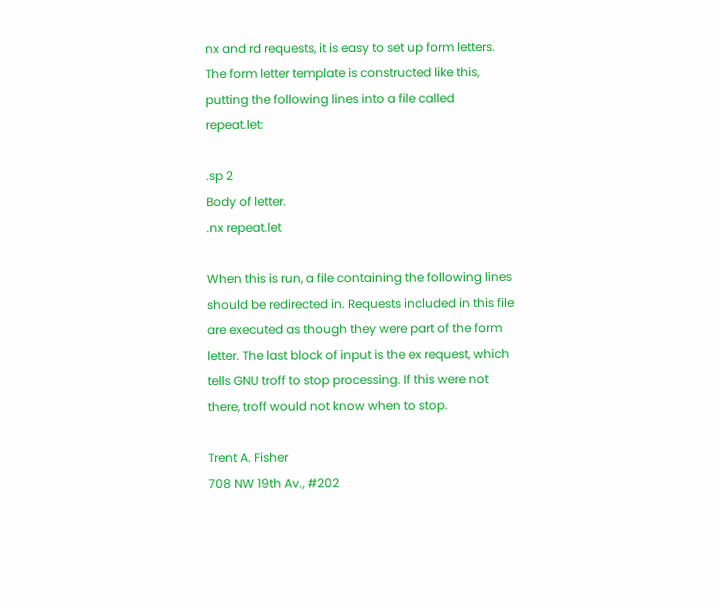nx and rd requests, it is easy to set up form letters. The form letter template is constructed like this, putting the following lines into a file called repeat.let:

.sp 2
Body of letter.
.nx repeat.let

When this is run, a file containing the following lines should be redirected in. Requests included in this file are executed as though they were part of the form letter. The last block of input is the ex request, which tells GNU troff to stop processing. If this were not there, troff would not know when to stop.

Trent A. Fisher
708 NW 19th Av., #202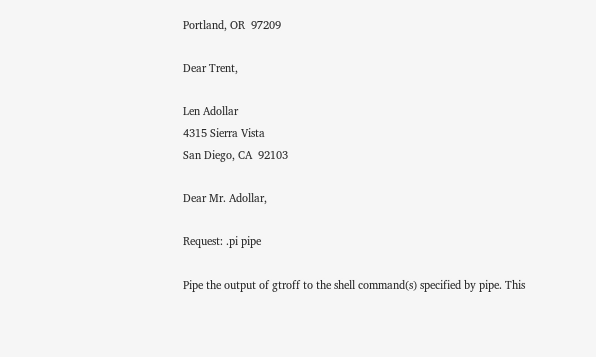Portland, OR  97209

Dear Trent,

Len Adollar
4315 Sierra Vista
San Diego, CA  92103

Dear Mr. Adollar,

Request: .pi pipe

Pipe the output of gtroff to the shell command(s) specified by pipe. This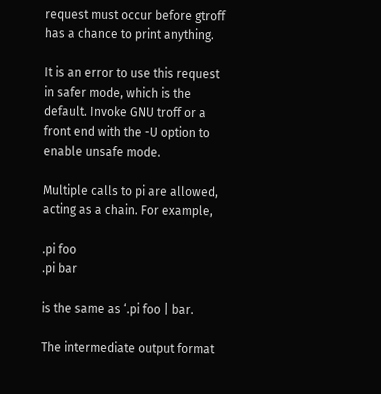request must occur before gtroff has a chance to print anything.

It is an error to use this request in safer mode, which is the default. Invoke GNU troff or a front end with the -U option to enable unsafe mode.

Multiple calls to pi are allowed, acting as a chain. For example,

.pi foo
.pi bar

is the same as ‘.pi foo | bar.

The intermediate output format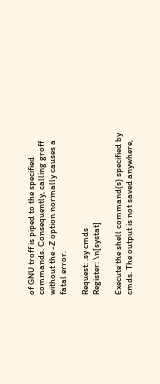of GNU troff is piped to the specified commands. Consequently, calling groff without the -Z option normally causes a fatal error.

Request: .sy cmds
Register: \n[systat]

Execute the shell command(s) specified by cmds. The output is not saved anywhere,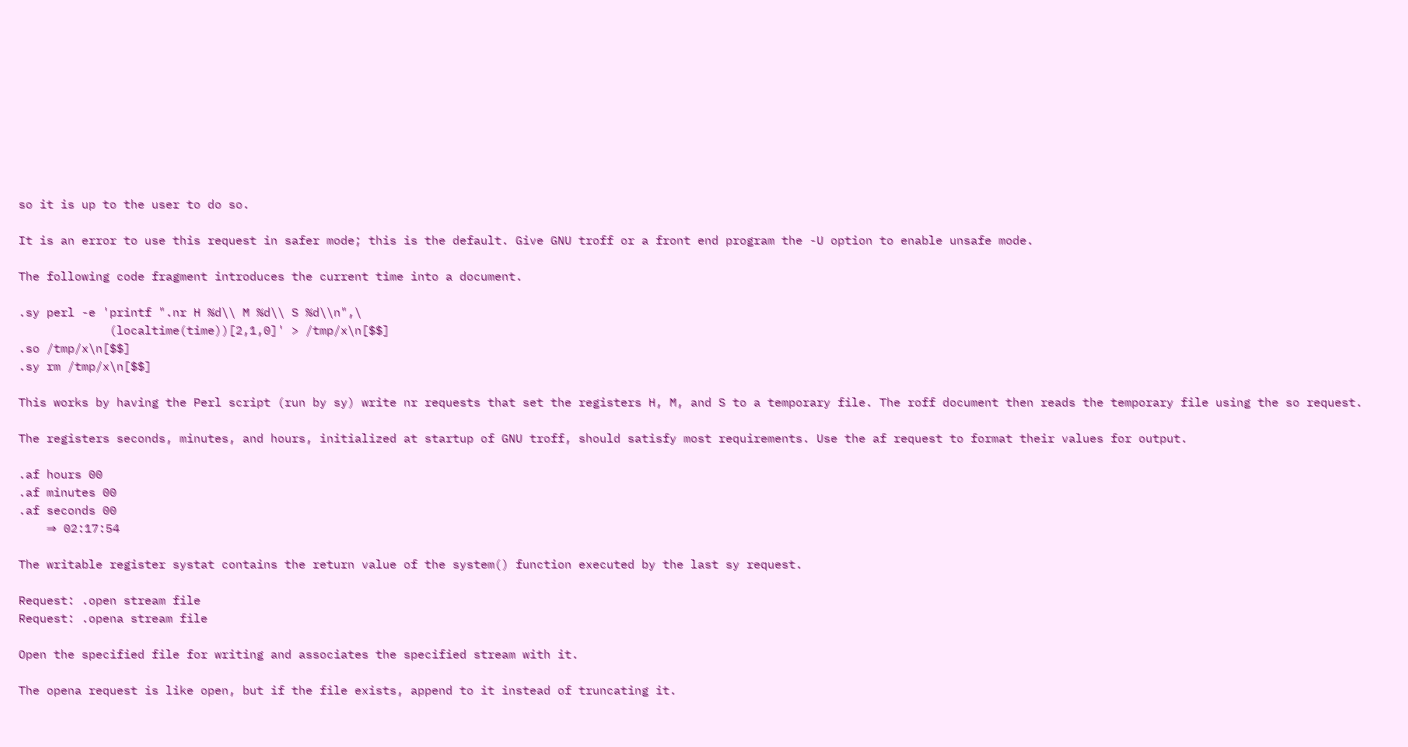so it is up to the user to do so.

It is an error to use this request in safer mode; this is the default. Give GNU troff or a front end program the -U option to enable unsafe mode.

The following code fragment introduces the current time into a document.

.sy perl -e 'printf ".nr H %d\\ M %d\\ S %d\\n",\
             (localtime(time))[2,1,0]' > /tmp/x\n[$$]
.so /tmp/x\n[$$]
.sy rm /tmp/x\n[$$]

This works by having the Perl script (run by sy) write nr requests that set the registers H, M, and S to a temporary file. The roff document then reads the temporary file using the so request.

The registers seconds, minutes, and hours, initialized at startup of GNU troff, should satisfy most requirements. Use the af request to format their values for output.

.af hours 00
.af minutes 00
.af seconds 00
    ⇒ 02:17:54

The writable register systat contains the return value of the system() function executed by the last sy request.

Request: .open stream file
Request: .opena stream file

Open the specified file for writing and associates the specified stream with it.

The opena request is like open, but if the file exists, append to it instead of truncating it.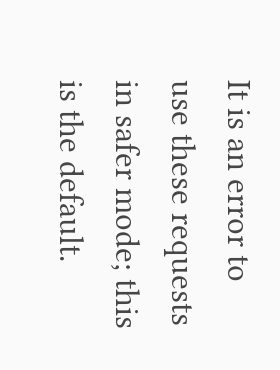It is an error to use these requests in safer mode; this is the default.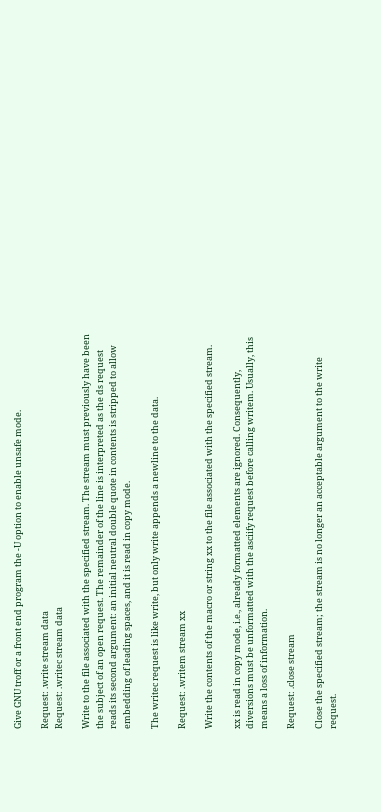Give GNU troff or a front end program the -U option to enable unsafe mode.

Request: .write stream data
Request: .writec stream data

Write to the file associated with the specified stream. The stream must previously have been the subject of an open request. The remainder of the line is interpreted as the ds request reads its second argument: an initial neutral double quote in contents is stripped to allow embedding of leading spaces, and it is read in copy mode.

The writec request is like write, but only write appends a newline to the data.

Request: .writem stream xx

Write the contents of the macro or string xx to the file associated with the specified stream.

xx is read in copy mode, i.e., already formatted elements are ignored. Consequently, diversions must be unformatted with the asciify request before calling writem. Usually, this means a loss of information.

Request: .close stream

Close the specified stream; the stream is no longer an acceptable argument to the write request.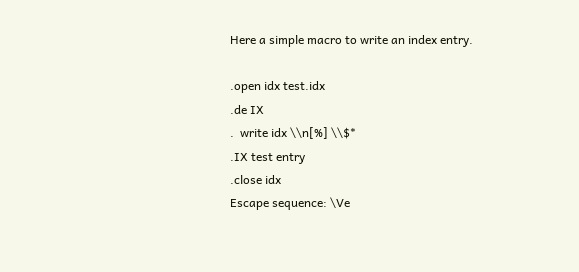Here a simple macro to write an index entry.

.open idx test.idx
.de IX
.  write idx \\n[%] \\$*
.IX test entry
.close idx
Escape sequence: \Ve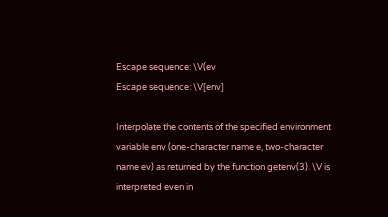Escape sequence: \V(ev
Escape sequence: \V[env]

Interpolate the contents of the specified environment variable env (one-character name e, two-character name ev) as returned by the function getenv(3). \V is interpreted even in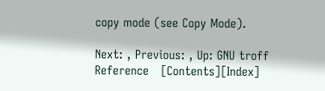copy mode (see Copy Mode).

Next: , Previous: , Up: GNU troff Reference   [Contents][Index]